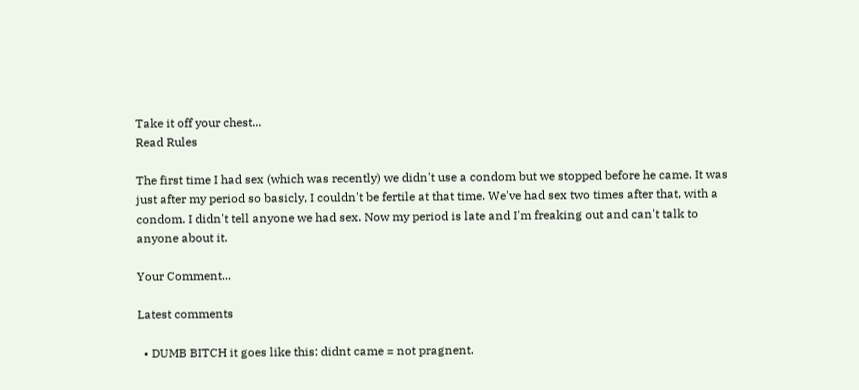Take it off your chest...
Read Rules

The first time I had sex (which was recently) we didn't use a condom but we stopped before he came. It was just after my period so basicly, I couldn't be fertile at that time. We've had sex two times after that, with a condom. I didn't tell anyone we had sex. Now my period is late and I'm freaking out and can't talk to anyone about it.

Your Comment...

Latest comments

  • DUMB BITCH it goes like this: didnt came = not pragnent.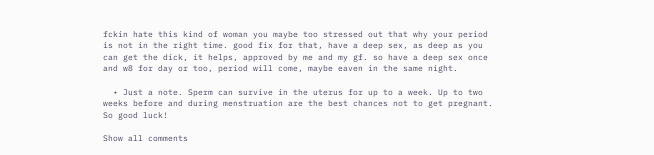fckin hate this kind of woman you maybe too stressed out that why your period is not in the right time. good fix for that, have a deep sex, as deep as you can get the dick, it helps, approved by me and my gf. so have a deep sex once and w8 for day or too, period will come, maybe eaven in the same night.

  • Just a note. Sperm can survive in the uterus for up to a week. Up to two weeks before and during menstruation are the best chances not to get pregnant. So good luck!

Show all comments